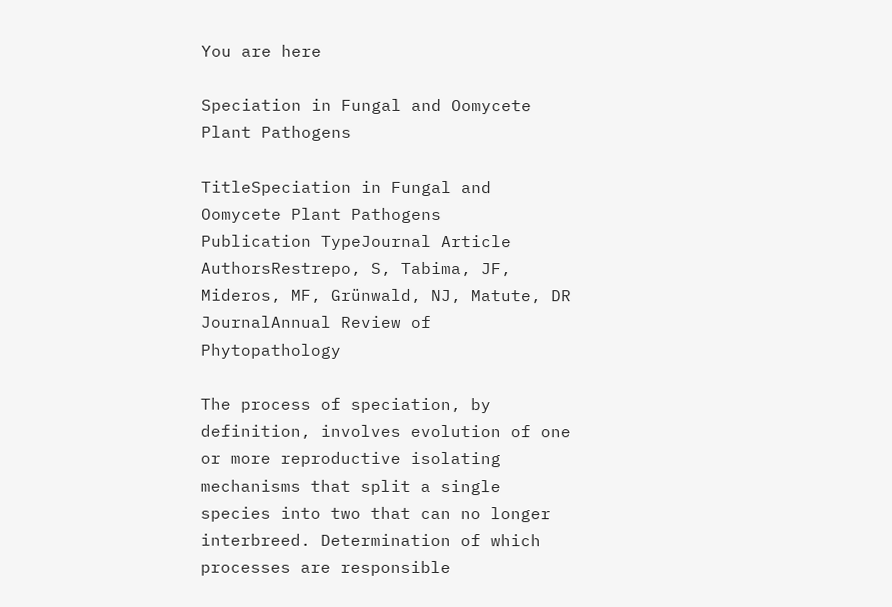You are here

Speciation in Fungal and Oomycete Plant Pathogens

TitleSpeciation in Fungal and Oomycete Plant Pathogens
Publication TypeJournal Article
AuthorsRestrepo, S, Tabima, JF, Mideros, MF, Grünwald, NJ, Matute, DR
JournalAnnual Review of Phytopathology

The process of speciation, by definition, involves evolution of one or more reproductive isolating mechanisms that split a single species into two that can no longer interbreed. Determination of which processes are responsible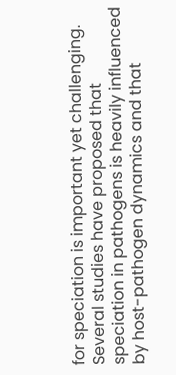for speciation is important yet challenging. Several studies have proposed that speciation in pathogens is heavily influenced by host-pathogen dynamics and that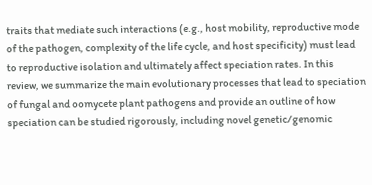traits that mediate such interactions (e.g., host mobility, reproductive mode of the pathogen, complexity of the life cycle, and host specificity) must lead to reproductive isolation and ultimately affect speciation rates. In this review, we summarize the main evolutionary processes that lead to speciation of fungal and oomycete plant pathogens and provide an outline of how speciation can be studied rigorously, including novel genetic/genomic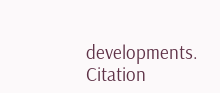developments.
Citation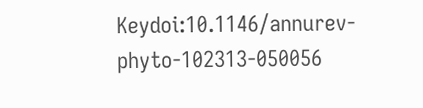Keydoi:10.1146/annurev-phyto-102313-050056